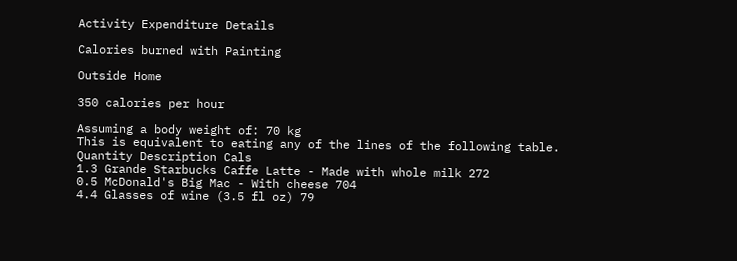Activity Expenditure Details

Calories burned with Painting

Outside Home

350 calories per hour

Assuming a body weight of: 70 kg
This is equivalent to eating any of the lines of the following table.
Quantity Description Cals
1.3 Grande Starbucks Caffe Latte - Made with whole milk 272
0.5 McDonald's Big Mac - With cheese 704
4.4 Glasses of wine (3.5 fl oz) 79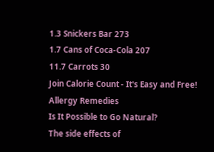1.3 Snickers Bar 273
1.7 Cans of Coca-Cola 207
11.7 Carrots 30
Join Calorie Count - It's Easy and Free!
Allergy Remedies
Is It Possible to Go Natural?
The side effects of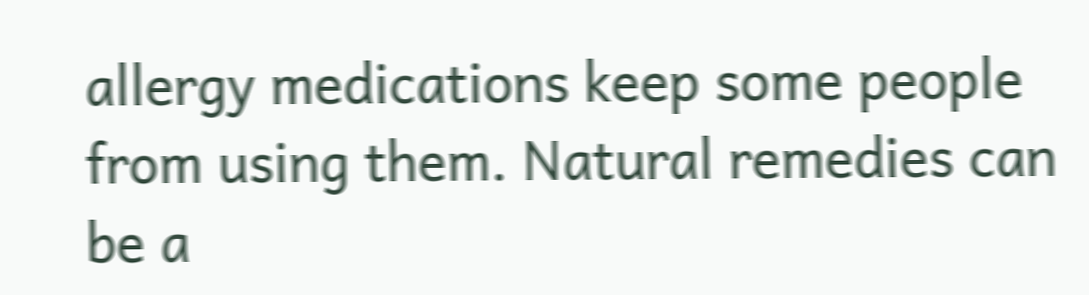allergy medications keep some people from using them. Natural remedies can be a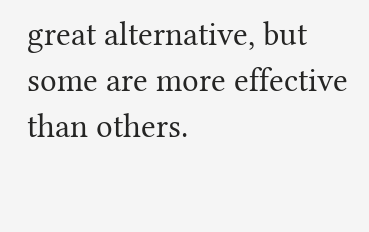great alternative, but some are more effective than others.